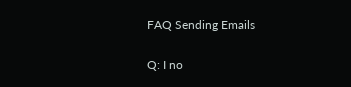FAQ Sending Emails

Q: I no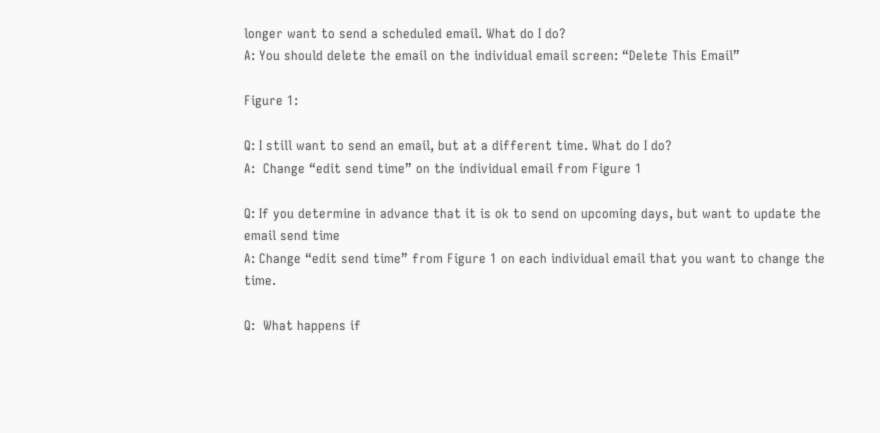longer want to send a scheduled email. What do I do?
A: You should delete the email on the individual email screen: “Delete This Email”

Figure 1:

Q: I still want to send an email, but at a different time. What do I do?
A:  Change “edit send time” on the individual email from Figure 1

Q: If you determine in advance that it is ok to send on upcoming days, but want to update the email send time
A: Change “edit send time” from Figure 1 on each individual email that you want to change the time.

Q:  What happens if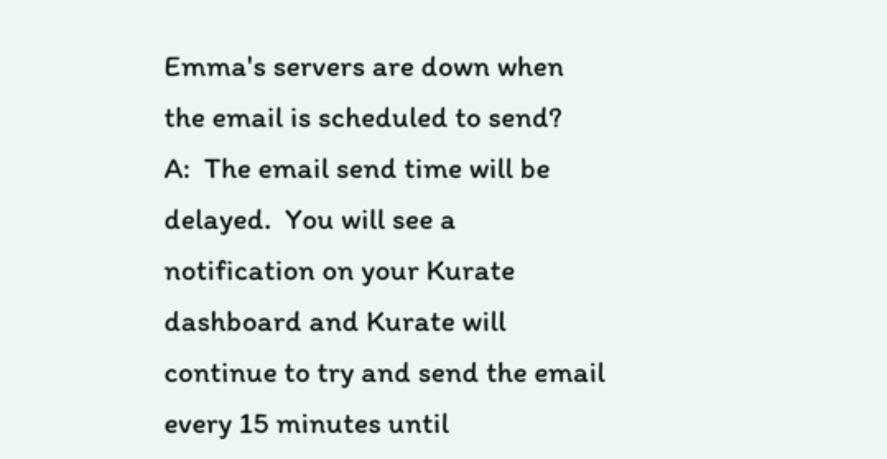Emma's servers are down when the email is scheduled to send?
A:  The email send time will be delayed.  You will see a notification on your Kurate dashboard and Kurate will continue to try and send the email every 15 minutes until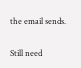the email sends.

Still need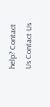help? Contact Us Contact Us